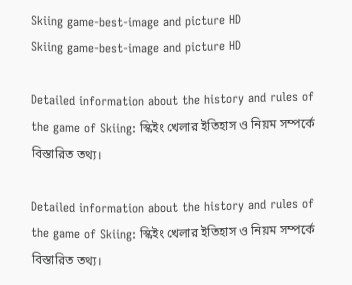Skiing game-best-image and picture HD
Skiing game-best-image and picture HD

Detailed information about the history and rules of the game of Skiing: স্কিইং খেলার ইতিহাস ও নিয়ম সম্পর্কে বিস্তারিত তথ্য।

Detailed information about the history and rules of the game of Skiing: স্কিইং খেলার ইতিহাস ও নিয়ম সম্পর্কে বিস্তারিত তথ্য।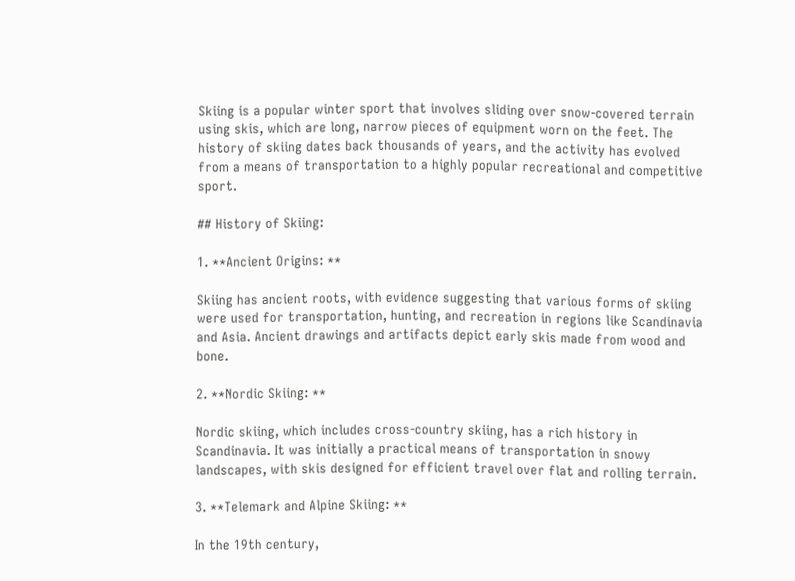Skiing is a popular winter sport that involves sliding over snow-covered terrain using skis, which are long, narrow pieces of equipment worn on the feet. The history of skiing dates back thousands of years, and the activity has evolved from a means of transportation to a highly popular recreational and competitive sport.

## History of Skiing:

1. **Ancient Origins: **

Skiing has ancient roots, with evidence suggesting that various forms of skiing were used for transportation, hunting, and recreation in regions like Scandinavia and Asia. Ancient drawings and artifacts depict early skis made from wood and bone.

2. **Nordic Skiing: **

Nordic skiing, which includes cross-country skiing, has a rich history in Scandinavia. It was initially a practical means of transportation in snowy landscapes, with skis designed for efficient travel over flat and rolling terrain.

3. **Telemark and Alpine Skiing: **

In the 19th century,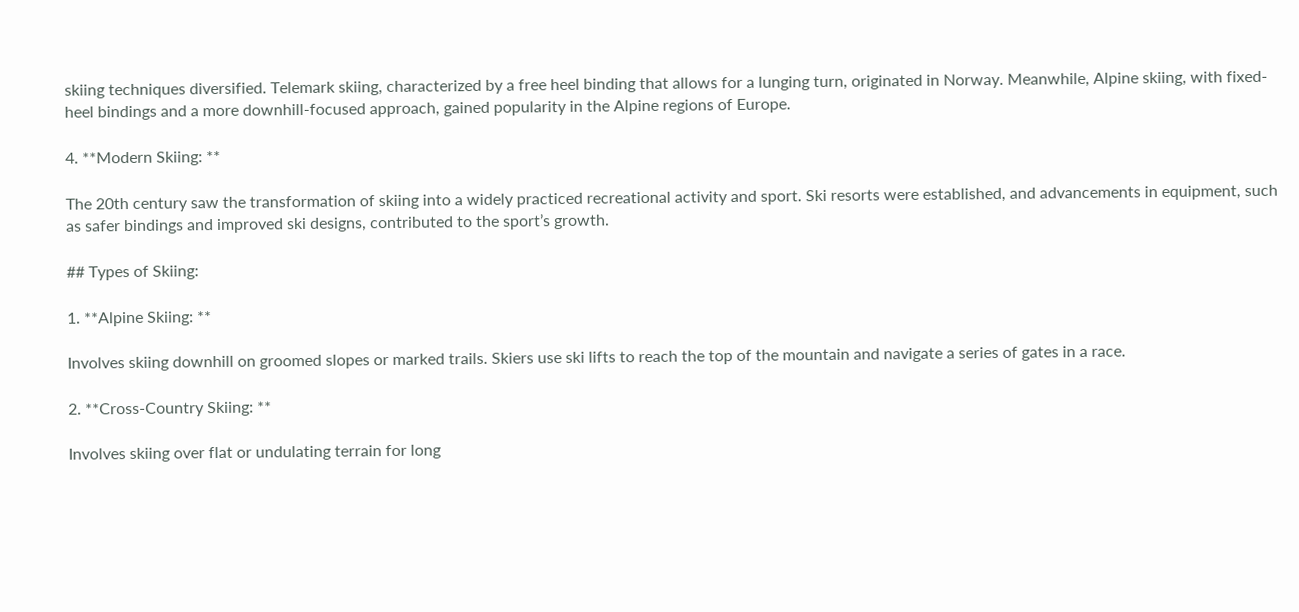skiing techniques diversified. Telemark skiing, characterized by a free heel binding that allows for a lunging turn, originated in Norway. Meanwhile, Alpine skiing, with fixed-heel bindings and a more downhill-focused approach, gained popularity in the Alpine regions of Europe.

4. **Modern Skiing: **

The 20th century saw the transformation of skiing into a widely practiced recreational activity and sport. Ski resorts were established, and advancements in equipment, such as safer bindings and improved ski designs, contributed to the sport’s growth.

## Types of Skiing:

1. **Alpine Skiing: **

Involves skiing downhill on groomed slopes or marked trails. Skiers use ski lifts to reach the top of the mountain and navigate a series of gates in a race.

2. **Cross-Country Skiing: **

Involves skiing over flat or undulating terrain for long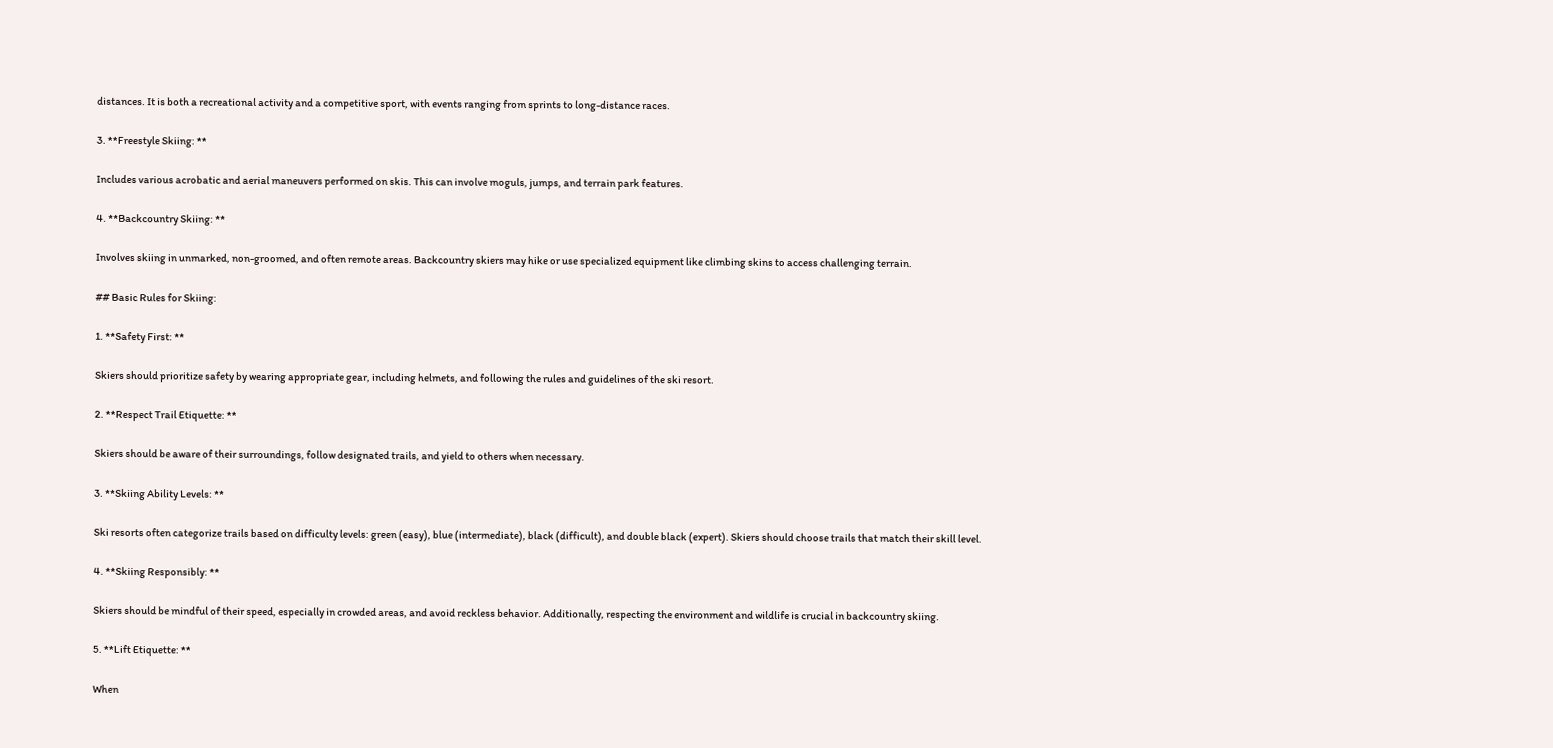distances. It is both a recreational activity and a competitive sport, with events ranging from sprints to long-distance races.

3. **Freestyle Skiing: **

Includes various acrobatic and aerial maneuvers performed on skis. This can involve moguls, jumps, and terrain park features.

4. **Backcountry Skiing: **

Involves skiing in unmarked, non-groomed, and often remote areas. Backcountry skiers may hike or use specialized equipment like climbing skins to access challenging terrain.

## Basic Rules for Skiing:

1. **Safety First: **

Skiers should prioritize safety by wearing appropriate gear, including helmets, and following the rules and guidelines of the ski resort.

2. **Respect Trail Etiquette: **

Skiers should be aware of their surroundings, follow designated trails, and yield to others when necessary.

3. **Skiing Ability Levels: **

Ski resorts often categorize trails based on difficulty levels: green (easy), blue (intermediate), black (difficult), and double black (expert). Skiers should choose trails that match their skill level.

4. **Skiing Responsibly: **

Skiers should be mindful of their speed, especially in crowded areas, and avoid reckless behavior. Additionally, respecting the environment and wildlife is crucial in backcountry skiing.

5. **Lift Etiquette: **

When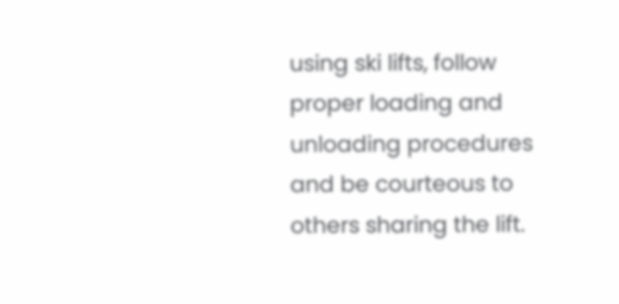using ski lifts, follow proper loading and unloading procedures and be courteous to others sharing the lift.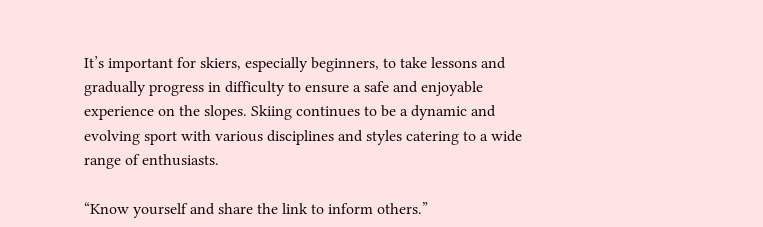It’s important for skiers, especially beginners, to take lessons and gradually progress in difficulty to ensure a safe and enjoyable experience on the slopes. Skiing continues to be a dynamic and evolving sport with various disciplines and styles catering to a wide range of enthusiasts.

“Know yourself and share the link to inform others.”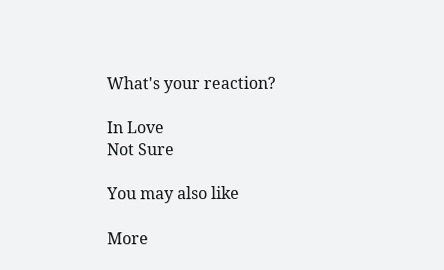What's your reaction?

In Love
Not Sure

You may also like

More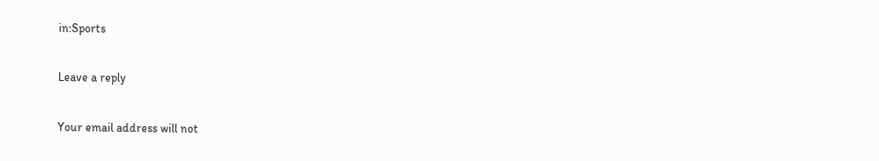in:Sports

Leave a reply

Your email address will not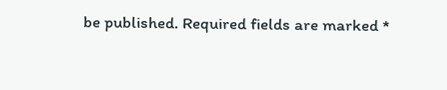be published. Required fields are marked *